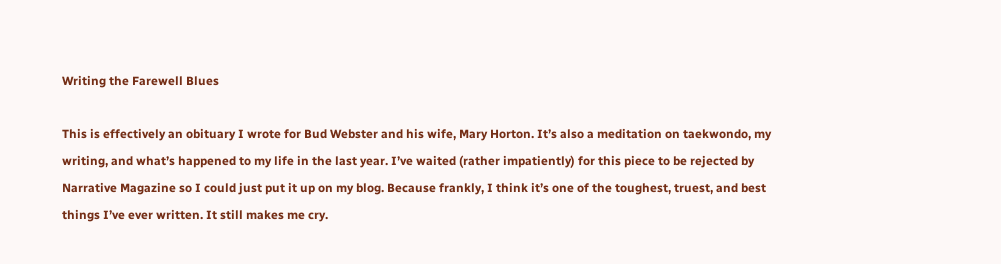Writing the Farewell Blues

This is effectively an obituary I wrote for Bud Webster and his wife, Mary Horton. It’s also a meditation on taekwondo, my writing, and what’s happened to my life in the last year. I’ve waited (rather impatiently) for this piece to be rejected by Narrative Magazine so I could just put it up on my blog. Because frankly, I think it’s one of the toughest, truest, and best things I’ve ever written. It still makes me cry.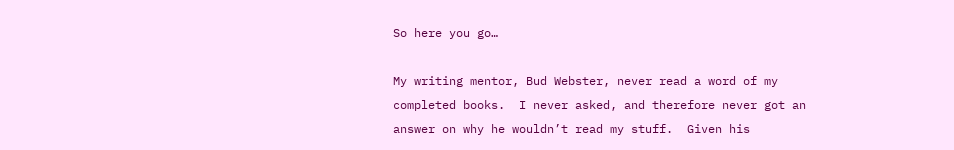So here you go…

My writing mentor, Bud Webster, never read a word of my completed books.  I never asked, and therefore never got an answer on why he wouldn’t read my stuff.  Given his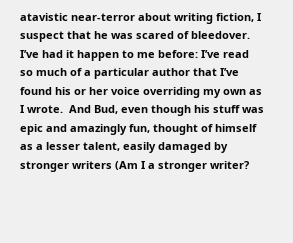atavistic near-terror about writing fiction, I suspect that he was scared of bleedover.  I’ve had it happen to me before: I’ve read so much of a particular author that I’ve found his or her voice overriding my own as I wrote.  And Bud, even though his stuff was epic and amazingly fun, thought of himself as a lesser talent, easily damaged by stronger writers (Am I a stronger writer?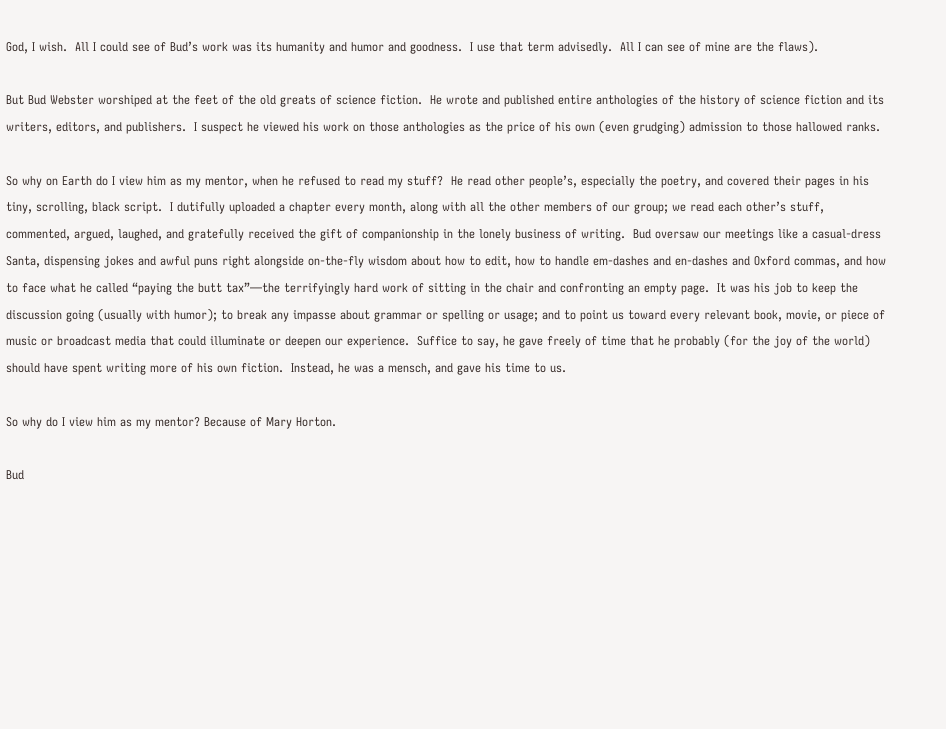God, I wish.  All I could see of Bud’s work was its humanity and humor and goodness.  I use that term advisedly.  All I can see of mine are the flaws).

But Bud Webster worshiped at the feet of the old greats of science fiction.  He wrote and published entire anthologies of the history of science fiction and its writers, editors, and publishers.  I suspect he viewed his work on those anthologies as the price of his own (even grudging) admission to those hallowed ranks.

So why on Earth do I view him as my mentor, when he refused to read my stuff?  He read other people’s, especially the poetry, and covered their pages in his tiny, scrolling, black script.  I dutifully uploaded a chapter every month, along with all the other members of our group; we read each other’s stuff, commented, argued, laughed, and gratefully received the gift of companionship in the lonely business of writing.  Bud oversaw our meetings like a casual-dress Santa, dispensing jokes and awful puns right alongside on-the-fly wisdom about how to edit, how to handle em-dashes and en-dashes and Oxford commas, and how to face what he called “paying the butt tax”—the terrifyingly hard work of sitting in the chair and confronting an empty page.  It was his job to keep the discussion going (usually with humor); to break any impasse about grammar or spelling or usage; and to point us toward every relevant book, movie, or piece of music or broadcast media that could illuminate or deepen our experience.  Suffice to say, he gave freely of time that he probably (for the joy of the world) should have spent writing more of his own fiction.  Instead, he was a mensch, and gave his time to us.

So why do I view him as my mentor? Because of Mary Horton.

Bud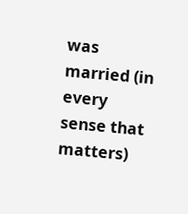was married (in every sense that matters)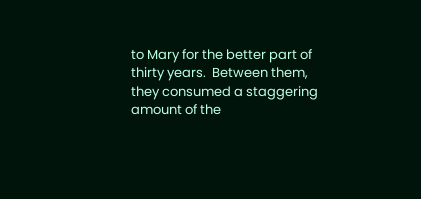to Mary for the better part of thirty years.  Between them, they consumed a staggering amount of the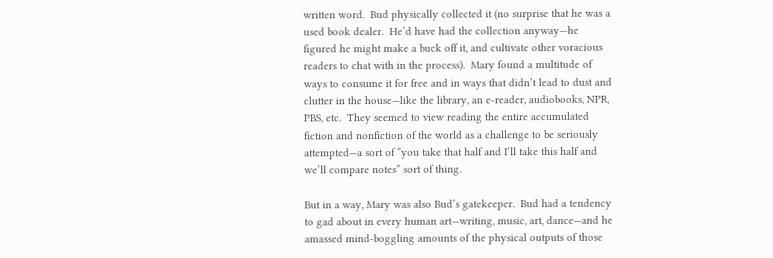written word.  Bud physically collected it (no surprise that he was a used book dealer.  He’d have had the collection anyway—he figured he might make a buck off it, and cultivate other voracious readers to chat with in the process).  Mary found a multitude of ways to consume it for free and in ways that didn’t lead to dust and clutter in the house—like the library, an e-reader, audiobooks, NPR, PBS, etc.  They seemed to view reading the entire accumulated fiction and nonfiction of the world as a challenge to be seriously attempted—a sort of “you take that half and I’ll take this half and we’ll compare notes” sort of thing.

But in a way, Mary was also Bud’s gatekeeper.  Bud had a tendency to gad about in every human art—writing, music, art, dance—and he amassed mind-boggling amounts of the physical outputs of those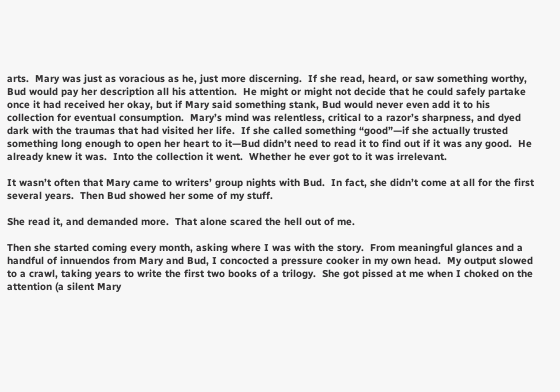arts.  Mary was just as voracious as he, just more discerning.  If she read, heard, or saw something worthy, Bud would pay her description all his attention.  He might or might not decide that he could safely partake once it had received her okay, but if Mary said something stank, Bud would never even add it to his collection for eventual consumption.  Mary’s mind was relentless, critical to a razor’s sharpness, and dyed dark with the traumas that had visited her life.  If she called something “good”—if she actually trusted something long enough to open her heart to it—Bud didn’t need to read it to find out if it was any good.  He already knew it was.  Into the collection it went.  Whether he ever got to it was irrelevant.

It wasn’t often that Mary came to writers’ group nights with Bud.  In fact, she didn’t come at all for the first several years.  Then Bud showed her some of my stuff.

She read it, and demanded more.  That alone scared the hell out of me.

Then she started coming every month, asking where I was with the story.  From meaningful glances and a handful of innuendos from Mary and Bud, I concocted a pressure cooker in my own head.  My output slowed to a crawl, taking years to write the first two books of a trilogy.  She got pissed at me when I choked on the attention (a silent Mary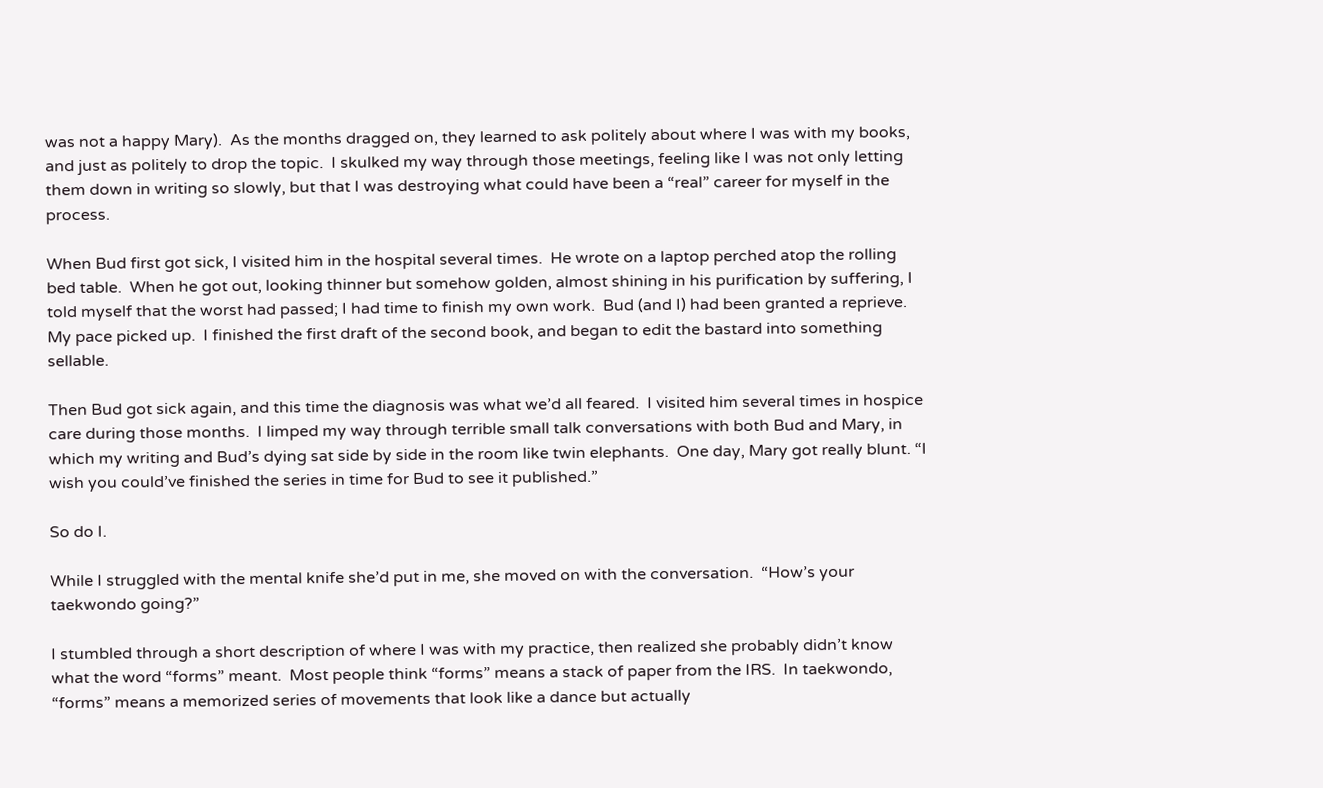was not a happy Mary).  As the months dragged on, they learned to ask politely about where I was with my books, and just as politely to drop the topic.  I skulked my way through those meetings, feeling like I was not only letting them down in writing so slowly, but that I was destroying what could have been a “real” career for myself in the process.

When Bud first got sick, I visited him in the hospital several times.  He wrote on a laptop perched atop the rolling bed table.  When he got out, looking thinner but somehow golden, almost shining in his purification by suffering, I told myself that the worst had passed; I had time to finish my own work.  Bud (and I) had been granted a reprieve.  My pace picked up.  I finished the first draft of the second book, and began to edit the bastard into something sellable.

Then Bud got sick again, and this time the diagnosis was what we’d all feared.  I visited him several times in hospice care during those months.  I limped my way through terrible small talk conversations with both Bud and Mary, in which my writing and Bud’s dying sat side by side in the room like twin elephants.  One day, Mary got really blunt. “I wish you could’ve finished the series in time for Bud to see it published.”

So do I.

While I struggled with the mental knife she’d put in me, she moved on with the conversation.  “How’s your taekwondo going?”

I stumbled through a short description of where I was with my practice, then realized she probably didn’t know what the word “forms” meant.  Most people think “forms” means a stack of paper from the IRS.  In taekwondo, “forms” means a memorized series of movements that look like a dance but actually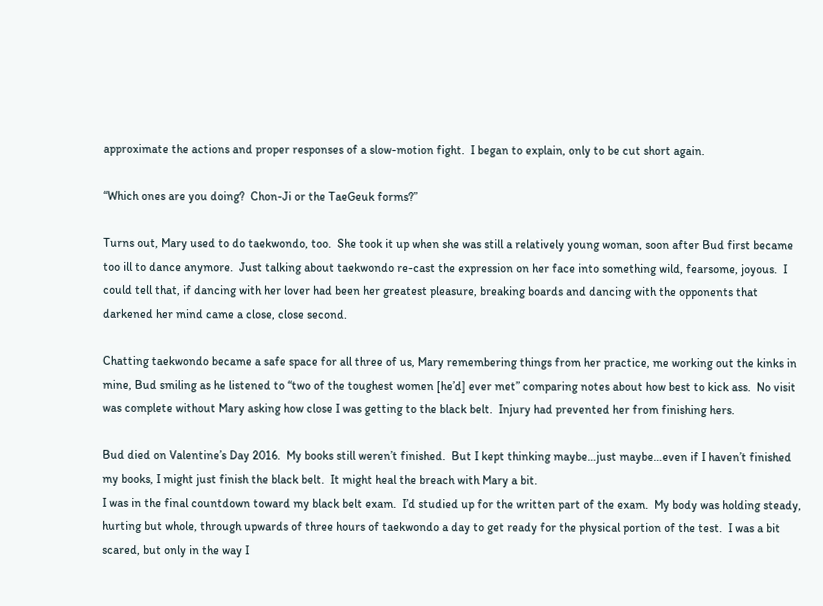approximate the actions and proper responses of a slow-motion fight.  I began to explain, only to be cut short again.

“Which ones are you doing?  Chon-Ji or the TaeGeuk forms?”

Turns out, Mary used to do taekwondo, too.  She took it up when she was still a relatively young woman, soon after Bud first became too ill to dance anymore.  Just talking about taekwondo re-cast the expression on her face into something wild, fearsome, joyous.  I could tell that, if dancing with her lover had been her greatest pleasure, breaking boards and dancing with the opponents that darkened her mind came a close, close second.

Chatting taekwondo became a safe space for all three of us, Mary remembering things from her practice, me working out the kinks in mine, Bud smiling as he listened to “two of the toughest women [he’d] ever met” comparing notes about how best to kick ass.  No visit was complete without Mary asking how close I was getting to the black belt.  Injury had prevented her from finishing hers.

Bud died on Valentine’s Day 2016.  My books still weren’t finished.  But I kept thinking maybe…just maybe…even if I haven’t finished my books, I might just finish the black belt.  It might heal the breach with Mary a bit.
I was in the final countdown toward my black belt exam.  I’d studied up for the written part of the exam.  My body was holding steady, hurting but whole, through upwards of three hours of taekwondo a day to get ready for the physical portion of the test.  I was a bit scared, but only in the way I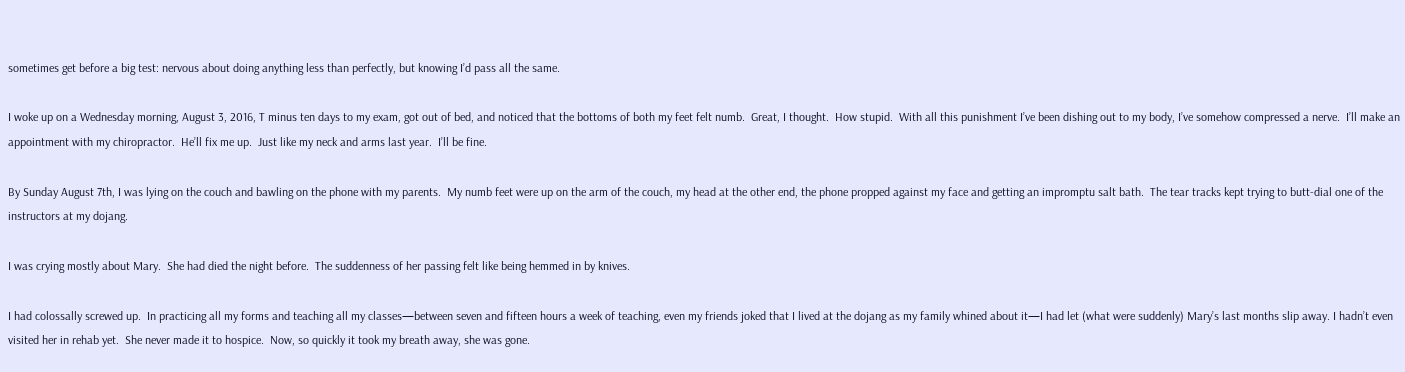sometimes get before a big test: nervous about doing anything less than perfectly, but knowing I’d pass all the same.

I woke up on a Wednesday morning, August 3, 2016, T minus ten days to my exam, got out of bed, and noticed that the bottoms of both my feet felt numb.  Great, I thought.  How stupid.  With all this punishment I’ve been dishing out to my body, I’ve somehow compressed a nerve.  I’ll make an appointment with my chiropractor.  He’ll fix me up.  Just like my neck and arms last year.  I’ll be fine.

By Sunday August 7th, I was lying on the couch and bawling on the phone with my parents.  My numb feet were up on the arm of the couch, my head at the other end, the phone propped against my face and getting an impromptu salt bath.  The tear tracks kept trying to butt-dial one of the instructors at my dojang.

I was crying mostly about Mary.  She had died the night before.  The suddenness of her passing felt like being hemmed in by knives.

I had colossally screwed up.  In practicing all my forms and teaching all my classes—between seven and fifteen hours a week of teaching, even my friends joked that I lived at the dojang as my family whined about it—I had let (what were suddenly) Mary’s last months slip away. I hadn’t even visited her in rehab yet.  She never made it to hospice.  Now, so quickly it took my breath away, she was gone.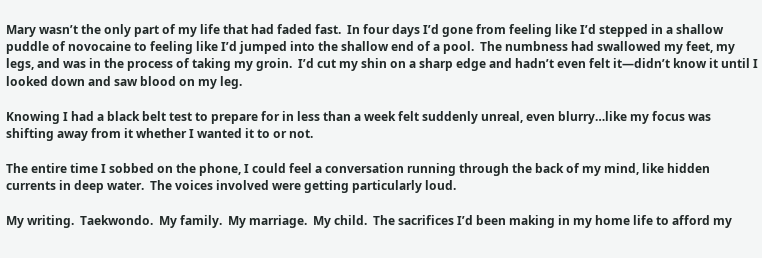Mary wasn’t the only part of my life that had faded fast.  In four days I’d gone from feeling like I’d stepped in a shallow puddle of novocaine to feeling like I’d jumped into the shallow end of a pool.  The numbness had swallowed my feet, my legs, and was in the process of taking my groin.  I’d cut my shin on a sharp edge and hadn’t even felt it—didn’t know it until I looked down and saw blood on my leg.

Knowing I had a black belt test to prepare for in less than a week felt suddenly unreal, even blurry…like my focus was shifting away from it whether I wanted it to or not.

The entire time I sobbed on the phone, I could feel a conversation running through the back of my mind, like hidden currents in deep water.  The voices involved were getting particularly loud.

My writing.  Taekwondo.  My family.  My marriage.  My child.  The sacrifices I’d been making in my home life to afford my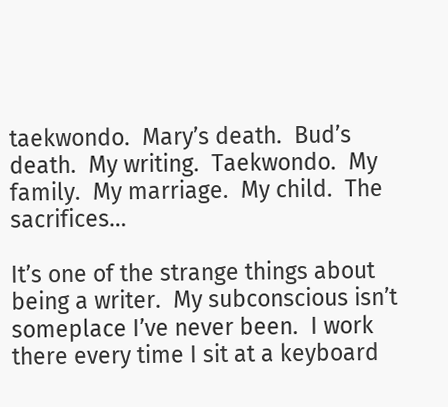taekwondo.  Mary’s death.  Bud’s death.  My writing.  Taekwondo.  My family.  My marriage.  My child.  The sacrifices…

It’s one of the strange things about being a writer.  My subconscious isn’t someplace I’ve never been.  I work there every time I sit at a keyboard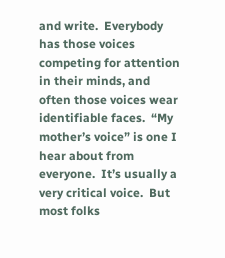and write.  Everybody has those voices competing for attention in their minds, and often those voices wear identifiable faces.  “My mother’s voice” is one I hear about from everyone.  It’s usually a very critical voice.  But most folks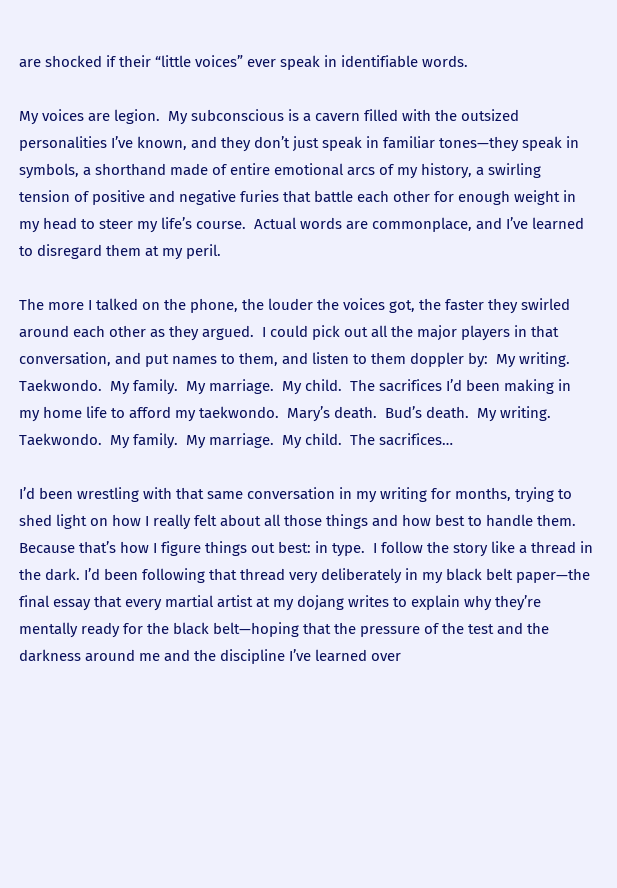are shocked if their “little voices” ever speak in identifiable words.

My voices are legion.  My subconscious is a cavern filled with the outsized personalities I’ve known, and they don’t just speak in familiar tones—they speak in symbols, a shorthand made of entire emotional arcs of my history, a swirling tension of positive and negative furies that battle each other for enough weight in my head to steer my life’s course.  Actual words are commonplace, and I’ve learned to disregard them at my peril.

The more I talked on the phone, the louder the voices got, the faster they swirled around each other as they argued.  I could pick out all the major players in that conversation, and put names to them, and listen to them doppler by:  My writing.  Taekwondo.  My family.  My marriage.  My child.  The sacrifices I’d been making in my home life to afford my taekwondo.  Mary’s death.  Bud’s death.  My writing.  Taekwondo.  My family.  My marriage.  My child.  The sacrifices…

I’d been wrestling with that same conversation in my writing for months, trying to shed light on how I really felt about all those things and how best to handle them.  Because that’s how I figure things out best: in type.  I follow the story like a thread in the dark. I’d been following that thread very deliberately in my black belt paper—the final essay that every martial artist at my dojang writes to explain why they’re mentally ready for the black belt—hoping that the pressure of the test and the darkness around me and the discipline I’ve learned over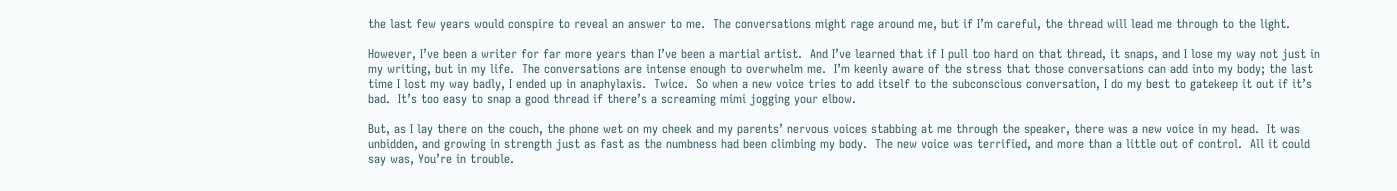the last few years would conspire to reveal an answer to me.  The conversations might rage around me, but if I’m careful, the thread will lead me through to the light.

However, I’ve been a writer for far more years than I’ve been a martial artist.  And I’ve learned that if I pull too hard on that thread, it snaps, and I lose my way not just in my writing, but in my life.  The conversations are intense enough to overwhelm me.  I’m keenly aware of the stress that those conversations can add into my body; the last time I lost my way badly, I ended up in anaphylaxis.  Twice.  So when a new voice tries to add itself to the subconscious conversation, I do my best to gatekeep it out if it’s bad.  It’s too easy to snap a good thread if there’s a screaming mimi jogging your elbow.

But, as I lay there on the couch, the phone wet on my cheek and my parents’ nervous voices stabbing at me through the speaker, there was a new voice in my head.  It was unbidden, and growing in strength just as fast as the numbness had been climbing my body.  The new voice was terrified, and more than a little out of control.  All it could say was, You’re in trouble.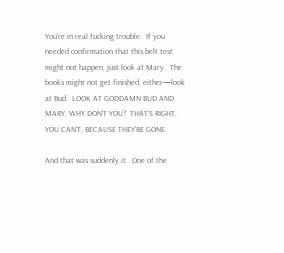You’re in real fucking trouble.  If you needed confirmation that this belt test might not happen, just look at Mary.  The books might not get finished, either—look at Bud.  LOOK AT GODDAMN BUD AND MARY, WHY DON’T YOU?  THAT’S RIGHT, YOU CAN’T, BECAUSE THEY’RE GONE.

And that was suddenly it.  One of the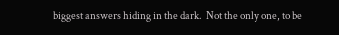biggest answers hiding in the dark.  Not the only one, to be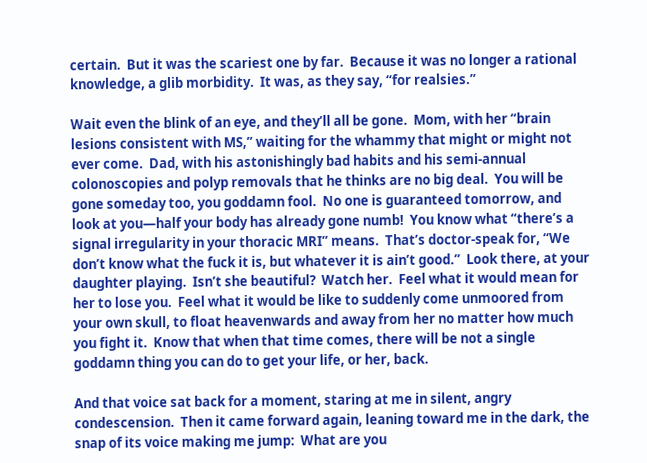certain.  But it was the scariest one by far.  Because it was no longer a rational knowledge, a glib morbidity.  It was, as they say, “for realsies.”

Wait even the blink of an eye, and they’ll all be gone.  Mom, with her “brain lesions consistent with MS,” waiting for the whammy that might or might not ever come.  Dad, with his astonishingly bad habits and his semi-annual colonoscopies and polyp removals that he thinks are no big deal.  You will be gone someday too, you goddamn fool.  No one is guaranteed tomorrow, and look at you—half your body has already gone numb!  You know what “there’s a signal irregularity in your thoracic MRI” means.  That’s doctor-speak for, “We don’t know what the fuck it is, but whatever it is ain’t good.”  Look there, at your daughter playing.  Isn’t she beautiful?  Watch her.  Feel what it would mean for her to lose you.  Feel what it would be like to suddenly come unmoored from your own skull, to float heavenwards and away from her no matter how much you fight it.  Know that when that time comes, there will be not a single goddamn thing you can do to get your life, or her, back.

And that voice sat back for a moment, staring at me in silent, angry condescension.  Then it came forward again, leaning toward me in the dark, the snap of its voice making me jump:  What are you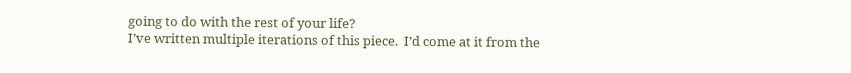going to do with the rest of your life?
I’ve written multiple iterations of this piece.  I’d come at it from the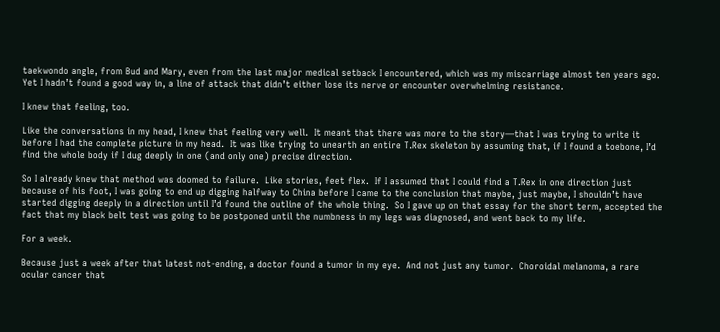taekwondo angle, from Bud and Mary, even from the last major medical setback I encountered, which was my miscarriage almost ten years ago.  Yet I hadn’t found a good way in, a line of attack that didn’t either lose its nerve or encounter overwhelming resistance.

I knew that feeling, too.

Like the conversations in my head, I knew that feeling very well.  It meant that there was more to the story—that I was trying to write it before I had the complete picture in my head.  It was like trying to unearth an entire T.Rex skeleton by assuming that, if I found a toebone, I’d find the whole body if I dug deeply in one (and only one) precise direction.

So I already knew that method was doomed to failure.  Like stories, feet flex.  If I assumed that I could find a T.Rex in one direction just because of his foot, I was going to end up digging halfway to China before I came to the conclusion that maybe, just maybe, I shouldn’t have started digging deeply in a direction until I’d found the outline of the whole thing.  So I gave up on that essay for the short term, accepted the fact that my black belt test was going to be postponed until the numbness in my legs was diagnosed, and went back to my life.

For a week.

Because just a week after that latest not-ending, a doctor found a tumor in my eye.  And not just any tumor.  Choroidal melanoma, a rare ocular cancer that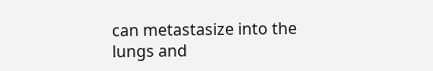can metastasize into the lungs and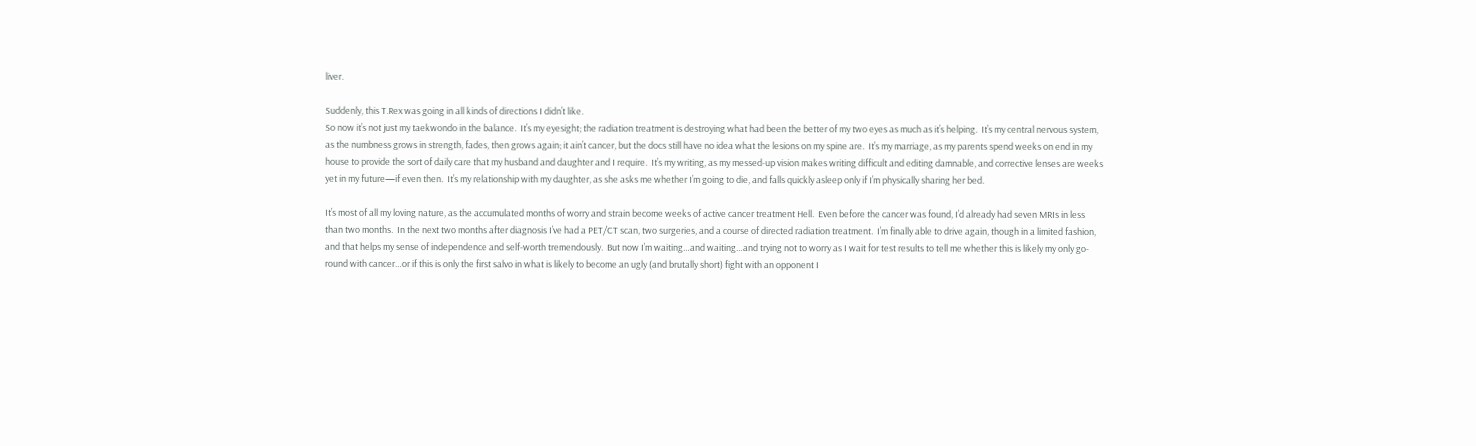liver.

Suddenly, this T.Rex was going in all kinds of directions I didn’t like.
So now it’s not just my taekwondo in the balance.  It’s my eyesight; the radiation treatment is destroying what had been the better of my two eyes as much as it’s helping.  It’s my central nervous system, as the numbness grows in strength, fades, then grows again; it ain’t cancer, but the docs still have no idea what the lesions on my spine are.  It’s my marriage, as my parents spend weeks on end in my house to provide the sort of daily care that my husband and daughter and I require.  It’s my writing, as my messed-up vision makes writing difficult and editing damnable, and corrective lenses are weeks yet in my future—if even then.  It’s my relationship with my daughter, as she asks me whether I’m going to die, and falls quickly asleep only if I’m physically sharing her bed.

It’s most of all my loving nature, as the accumulated months of worry and strain become weeks of active cancer treatment Hell.  Even before the cancer was found, I’d already had seven MRIs in less than two months.  In the next two months after diagnosis I’ve had a PET/CT scan, two surgeries, and a course of directed radiation treatment.  I’m finally able to drive again, though in a limited fashion, and that helps my sense of independence and self-worth tremendously.  But now I’m waiting…and waiting…and trying not to worry as I wait for test results to tell me whether this is likely my only go-round with cancer…or if this is only the first salvo in what is likely to become an ugly (and brutally short) fight with an opponent I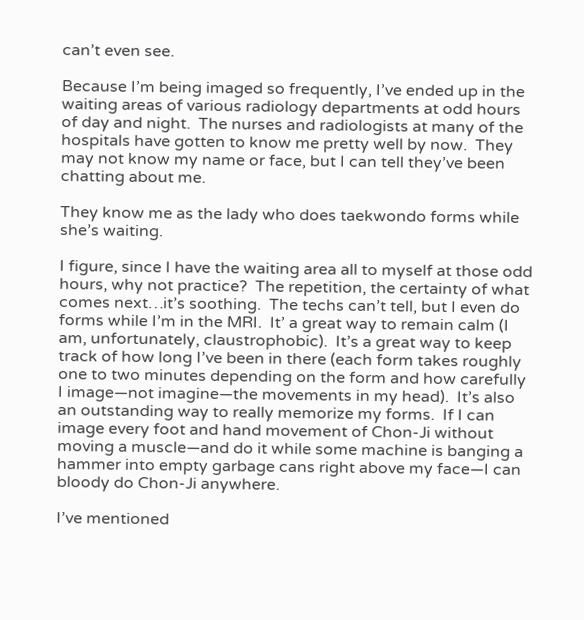can’t even see.

Because I’m being imaged so frequently, I’ve ended up in the waiting areas of various radiology departments at odd hours of day and night.  The nurses and radiologists at many of the hospitals have gotten to know me pretty well by now.  They may not know my name or face, but I can tell they’ve been chatting about me.

They know me as the lady who does taekwondo forms while she’s waiting.

I figure, since I have the waiting area all to myself at those odd hours, why not practice?  The repetition, the certainty of what comes next…it’s soothing.  The techs can’t tell, but I even do forms while I’m in the MRI.  It’ a great way to remain calm (I am, unfortunately, claustrophobic).  It’s a great way to keep track of how long I’ve been in there (each form takes roughly one to two minutes depending on the form and how carefully I image—not imagine—the movements in my head).  It’s also an outstanding way to really memorize my forms.  If I can image every foot and hand movement of Chon-Ji without moving a muscle—and do it while some machine is banging a hammer into empty garbage cans right above my face—I can bloody do Chon-Ji anywhere.

I’ve mentioned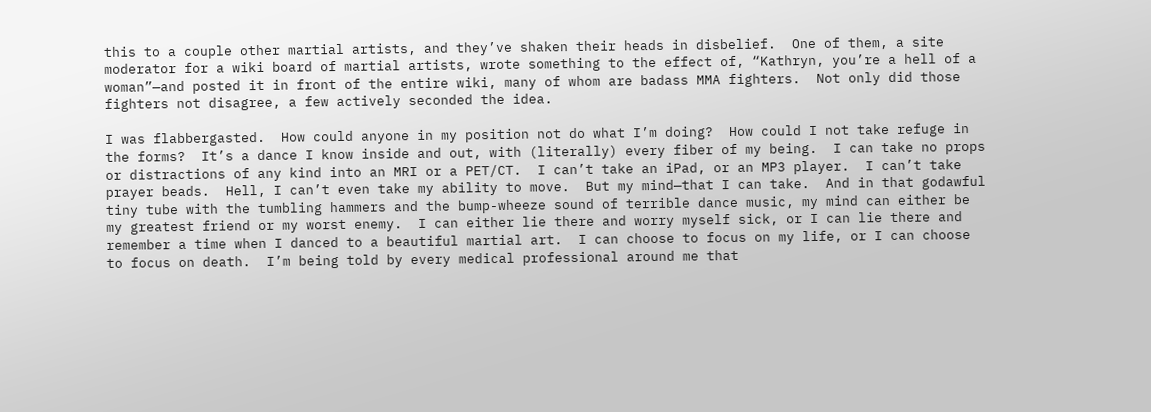this to a couple other martial artists, and they’ve shaken their heads in disbelief.  One of them, a site moderator for a wiki board of martial artists, wrote something to the effect of, “Kathryn, you’re a hell of a woman”—and posted it in front of the entire wiki, many of whom are badass MMA fighters.  Not only did those fighters not disagree, a few actively seconded the idea.

I was flabbergasted.  How could anyone in my position not do what I’m doing?  How could I not take refuge in the forms?  It’s a dance I know inside and out, with (literally) every fiber of my being.  I can take no props or distractions of any kind into an MRI or a PET/CT.  I can’t take an iPad, or an MP3 player.  I can’t take prayer beads.  Hell, I can’t even take my ability to move.  But my mind—that I can take.  And in that godawful tiny tube with the tumbling hammers and the bump-wheeze sound of terrible dance music, my mind can either be my greatest friend or my worst enemy.  I can either lie there and worry myself sick, or I can lie there and remember a time when I danced to a beautiful martial art.  I can choose to focus on my life, or I can choose to focus on death.  I’m being told by every medical professional around me that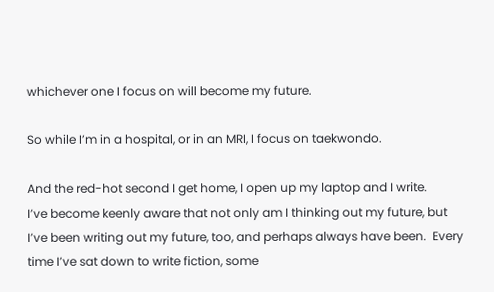whichever one I focus on will become my future.

So while I’m in a hospital, or in an MRI, I focus on taekwondo.

And the red-hot second I get home, I open up my laptop and I write.
I’ve become keenly aware that not only am I thinking out my future, but I’ve been writing out my future, too, and perhaps always have been.  Every time I’ve sat down to write fiction, some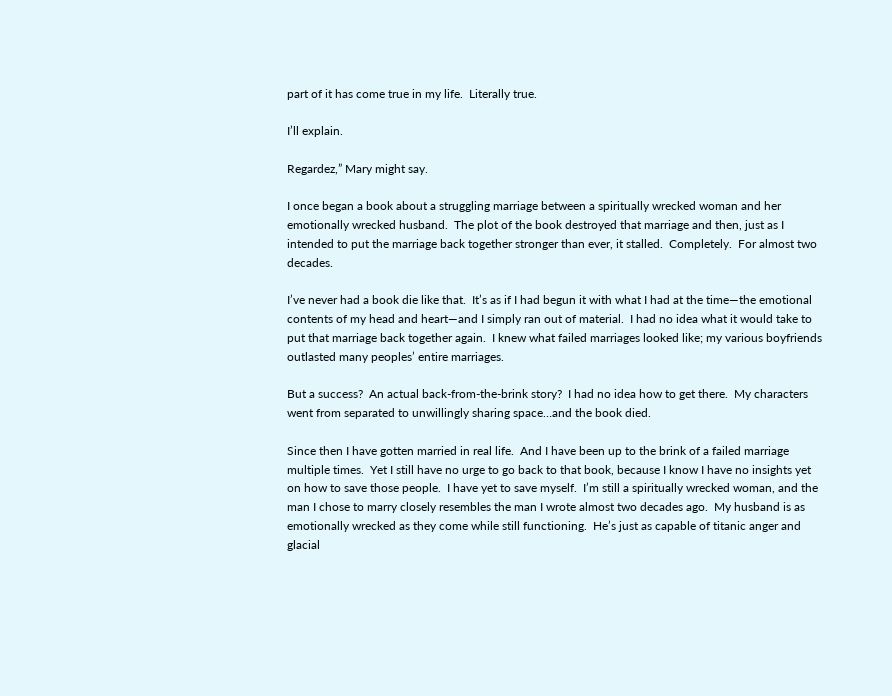part of it has come true in my life.  Literally true.

I’ll explain.

Regardez,” Mary might say.

I once began a book about a struggling marriage between a spiritually wrecked woman and her emotionally wrecked husband.  The plot of the book destroyed that marriage and then, just as I intended to put the marriage back together stronger than ever, it stalled.  Completely.  For almost two decades.

I’ve never had a book die like that.  It’s as if I had begun it with what I had at the time—the emotional contents of my head and heart—and I simply ran out of material.  I had no idea what it would take to put that marriage back together again.  I knew what failed marriages looked like; my various boyfriends outlasted many peoples’ entire marriages.

But a success?  An actual back-from-the-brink story?  I had no idea how to get there.  My characters went from separated to unwillingly sharing space…and the book died.

Since then I have gotten married in real life.  And I have been up to the brink of a failed marriage multiple times.  Yet I still have no urge to go back to that book, because I know I have no insights yet on how to save those people.  I have yet to save myself.  I’m still a spiritually wrecked woman, and the man I chose to marry closely resembles the man I wrote almost two decades ago.  My husband is as emotionally wrecked as they come while still functioning.  He’s just as capable of titanic anger and glacial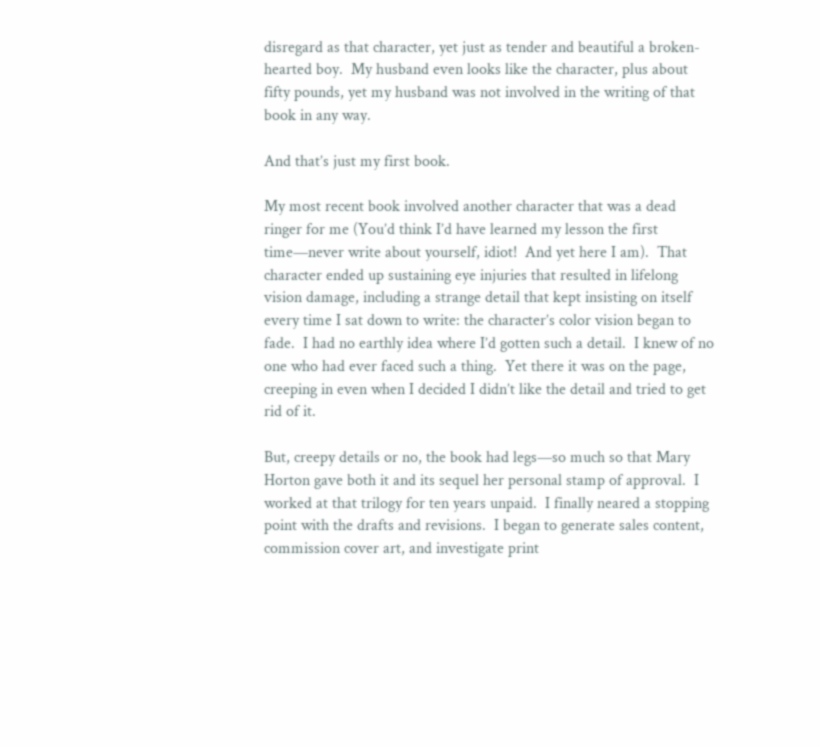disregard as that character, yet just as tender and beautiful a broken-hearted boy.  My husband even looks like the character, plus about fifty pounds, yet my husband was not involved in the writing of that book in any way.

And that’s just my first book.

My most recent book involved another character that was a dead ringer for me (You’d think I’d have learned my lesson the first time—never write about yourself, idiot!  And yet here I am).  That character ended up sustaining eye injuries that resulted in lifelong vision damage, including a strange detail that kept insisting on itself every time I sat down to write: the character’s color vision began to fade.  I had no earthly idea where I’d gotten such a detail.  I knew of no one who had ever faced such a thing.  Yet there it was on the page, creeping in even when I decided I didn’t like the detail and tried to get rid of it.

But, creepy details or no, the book had legs—so much so that Mary Horton gave both it and its sequel her personal stamp of approval.  I worked at that trilogy for ten years unpaid.  I finally neared a stopping point with the drafts and revisions.  I began to generate sales content, commission cover art, and investigate print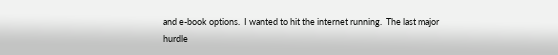and e-book options.  I wanted to hit the internet running.  The last major hurdle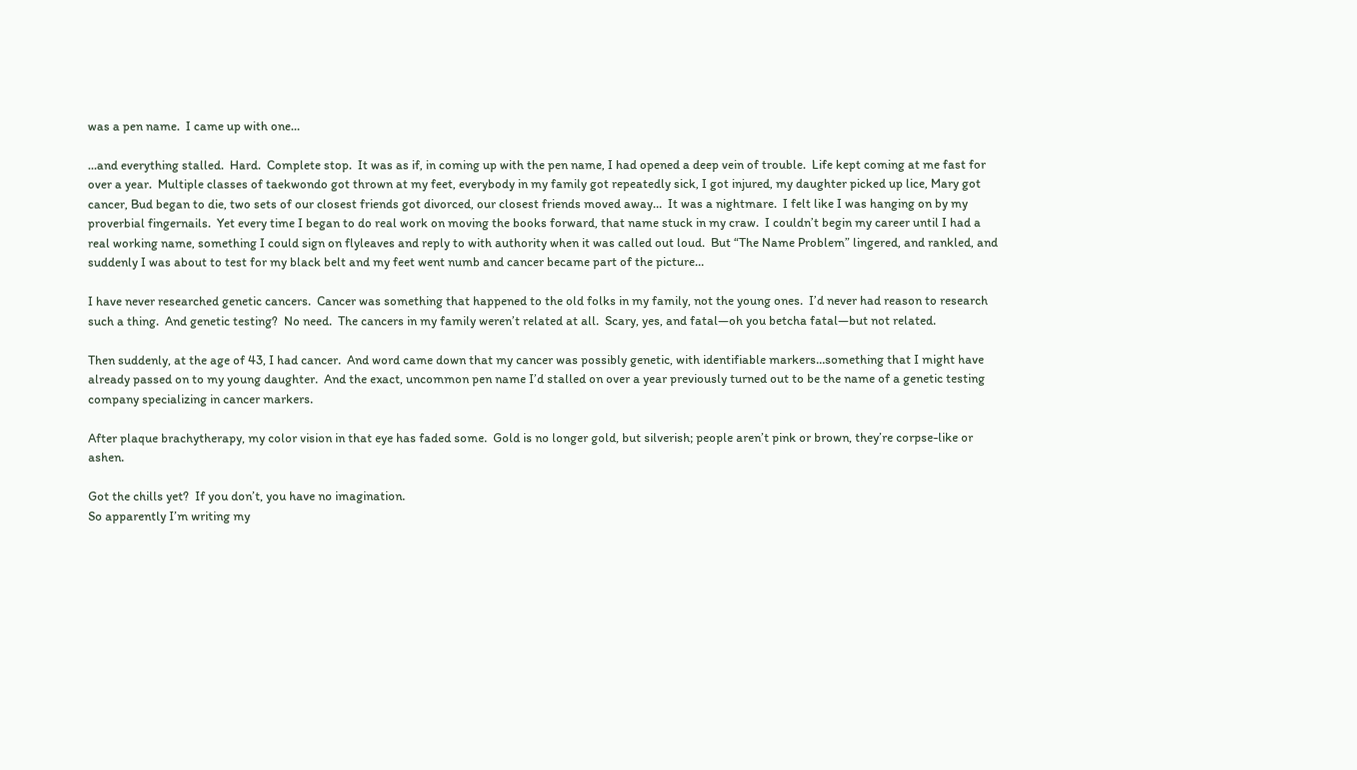was a pen name.  I came up with one…

…and everything stalled.  Hard.  Complete stop.  It was as if, in coming up with the pen name, I had opened a deep vein of trouble.  Life kept coming at me fast for over a year.  Multiple classes of taekwondo got thrown at my feet, everybody in my family got repeatedly sick, I got injured, my daughter picked up lice, Mary got cancer, Bud began to die, two sets of our closest friends got divorced, our closest friends moved away…  It was a nightmare.  I felt like I was hanging on by my proverbial fingernails.  Yet every time I began to do real work on moving the books forward, that name stuck in my craw.  I couldn’t begin my career until I had a real working name, something I could sign on flyleaves and reply to with authority when it was called out loud.  But “The Name Problem” lingered, and rankled, and suddenly I was about to test for my black belt and my feet went numb and cancer became part of the picture…

I have never researched genetic cancers.  Cancer was something that happened to the old folks in my family, not the young ones.  I’d never had reason to research such a thing.  And genetic testing?  No need.  The cancers in my family weren’t related at all.  Scary, yes, and fatal—oh you betcha fatal—but not related.

Then suddenly, at the age of 43, I had cancer.  And word came down that my cancer was possibly genetic, with identifiable markers…something that I might have already passed on to my young daughter.  And the exact, uncommon pen name I’d stalled on over a year previously turned out to be the name of a genetic testing company specializing in cancer markers.

After plaque brachytherapy, my color vision in that eye has faded some.  Gold is no longer gold, but silverish; people aren’t pink or brown, they’re corpse-like or ashen.

Got the chills yet?  If you don’t, you have no imagination.
So apparently I’m writing my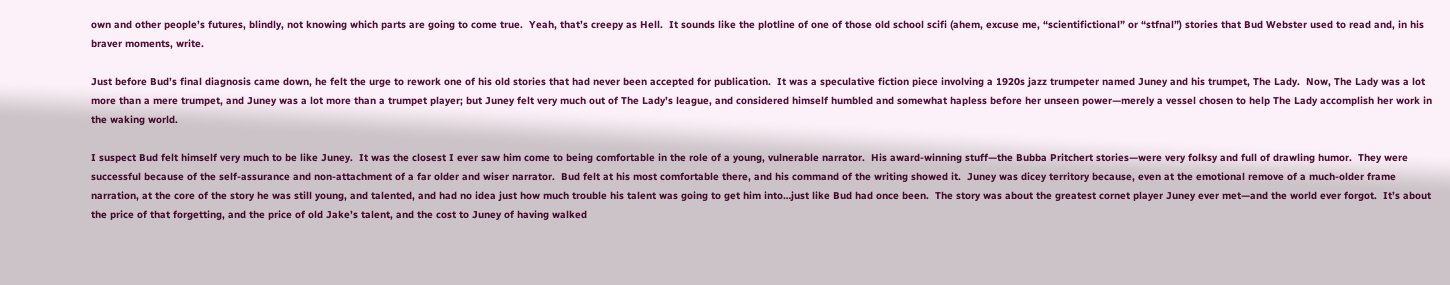own and other people’s futures, blindly, not knowing which parts are going to come true.  Yeah, that’s creepy as Hell.  It sounds like the plotline of one of those old school scifi (ahem, excuse me, “scientifictional” or “stfnal”) stories that Bud Webster used to read and, in his braver moments, write.

Just before Bud’s final diagnosis came down, he felt the urge to rework one of his old stories that had never been accepted for publication.  It was a speculative fiction piece involving a 1920s jazz trumpeter named Juney and his trumpet, The Lady.  Now, The Lady was a lot more than a mere trumpet, and Juney was a lot more than a trumpet player; but Juney felt very much out of The Lady’s league, and considered himself humbled and somewhat hapless before her unseen power—merely a vessel chosen to help The Lady accomplish her work in the waking world.

I suspect Bud felt himself very much to be like Juney.  It was the closest I ever saw him come to being comfortable in the role of a young, vulnerable narrator.  His award-winning stuff—the Bubba Pritchert stories—were very folksy and full of drawling humor.  They were successful because of the self-assurance and non-attachment of a far older and wiser narrator.  Bud felt at his most comfortable there, and his command of the writing showed it.  Juney was dicey territory because, even at the emotional remove of a much-older frame narration, at the core of the story he was still young, and talented, and had no idea just how much trouble his talent was going to get him into…just like Bud had once been.  The story was about the greatest cornet player Juney ever met—and the world ever forgot.  It’s about the price of that forgetting, and the price of old Jake’s talent, and the cost to Juney of having walked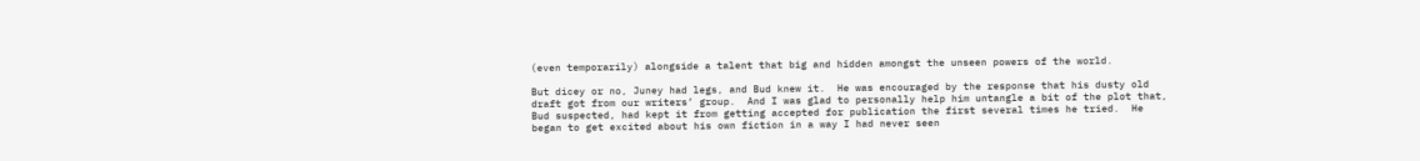(even temporarily) alongside a talent that big and hidden amongst the unseen powers of the world.

But dicey or no, Juney had legs, and Bud knew it.  He was encouraged by the response that his dusty old draft got from our writers’ group.  And I was glad to personally help him untangle a bit of the plot that, Bud suspected, had kept it from getting accepted for publication the first several times he tried.  He began to get excited about his own fiction in a way I had never seen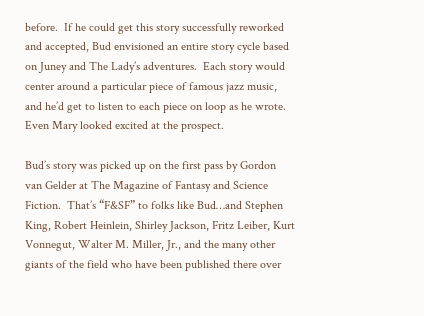before.  If he could get this story successfully reworked and accepted, Bud envisioned an entire story cycle based on Juney and The Lady’s adventures.  Each story would center around a particular piece of famous jazz music, and he’d get to listen to each piece on loop as he wrote.  Even Mary looked excited at the prospect.

Bud’s story was picked up on the first pass by Gordon van Gelder at The Magazine of Fantasy and Science Fiction.  That’s “F&SF” to folks like Bud…and Stephen King, Robert Heinlein, Shirley Jackson, Fritz Leiber, Kurt Vonnegut, Walter M. Miller, Jr., and the many other giants of the field who have been published there over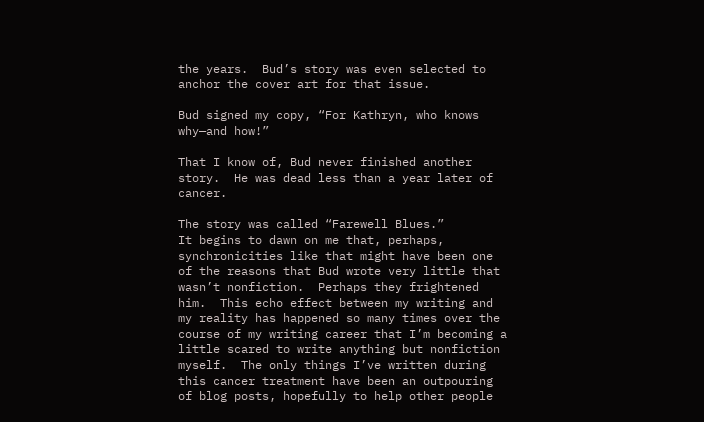the years.  Bud’s story was even selected to anchor the cover art for that issue.

Bud signed my copy, “For Kathryn, who knows why—and how!”

That I know of, Bud never finished another story.  He was dead less than a year later of cancer.

The story was called “Farewell Blues.”
It begins to dawn on me that, perhaps, synchronicities like that might have been one of the reasons that Bud wrote very little that wasn’t nonfiction.  Perhaps they frightened him.  This echo effect between my writing and my reality has happened so many times over the course of my writing career that I’m becoming a little scared to write anything but nonfiction myself.  The only things I’ve written during this cancer treatment have been an outpouring of blog posts, hopefully to help other people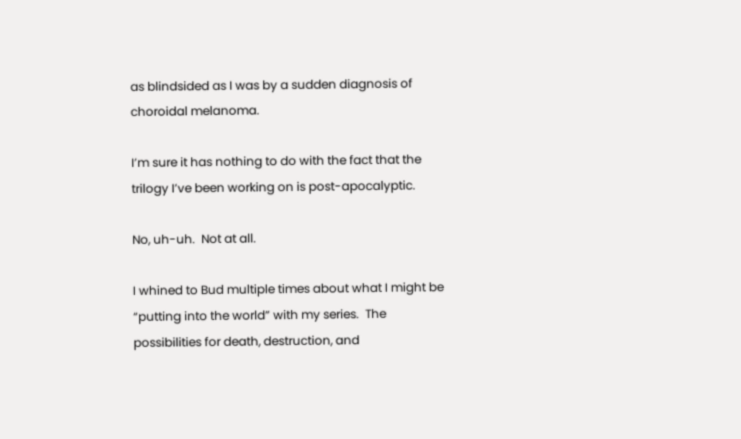as blindsided as I was by a sudden diagnosis of choroidal melanoma.

I’m sure it has nothing to do with the fact that the trilogy I’ve been working on is post-apocalyptic.

No, uh-uh.  Not at all.

I whined to Bud multiple times about what I might be “putting into the world” with my series.  The possibilities for death, destruction, and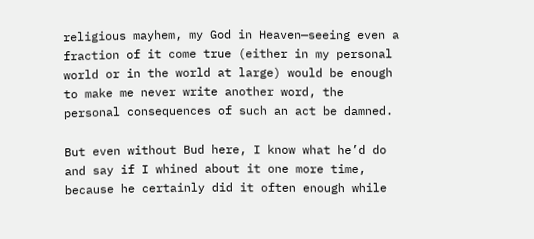religious mayhem, my God in Heaven—seeing even a fraction of it come true (either in my personal world or in the world at large) would be enough to make me never write another word, the personal consequences of such an act be damned.

But even without Bud here, I know what he’d do and say if I whined about it one more time, because he certainly did it often enough while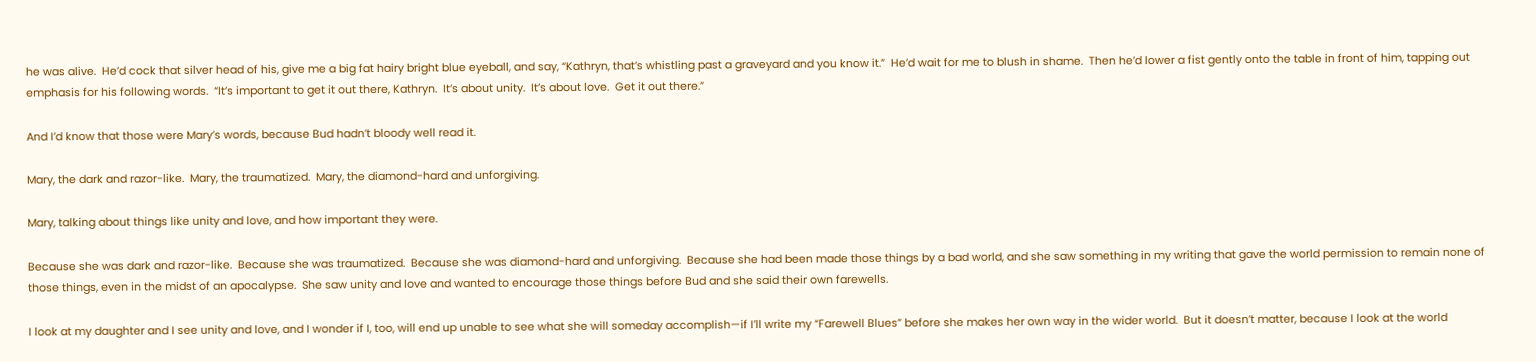he was alive.  He’d cock that silver head of his, give me a big fat hairy bright blue eyeball, and say, “Kathryn, that’s whistling past a graveyard and you know it.”  He’d wait for me to blush in shame.  Then he’d lower a fist gently onto the table in front of him, tapping out emphasis for his following words.  “It’s important to get it out there, Kathryn.  It’s about unity.  It’s about love.  Get it out there.”

And I’d know that those were Mary’s words, because Bud hadn’t bloody well read it.

Mary, the dark and razor-like.  Mary, the traumatized.  Mary, the diamond-hard and unforgiving.

Mary, talking about things like unity and love, and how important they were.

Because she was dark and razor-like.  Because she was traumatized.  Because she was diamond-hard and unforgiving.  Because she had been made those things by a bad world, and she saw something in my writing that gave the world permission to remain none of those things, even in the midst of an apocalypse.  She saw unity and love and wanted to encourage those things before Bud and she said their own farewells.

I look at my daughter and I see unity and love, and I wonder if I, too, will end up unable to see what she will someday accomplish—if I’ll write my “Farewell Blues” before she makes her own way in the wider world.  But it doesn’t matter, because I look at the world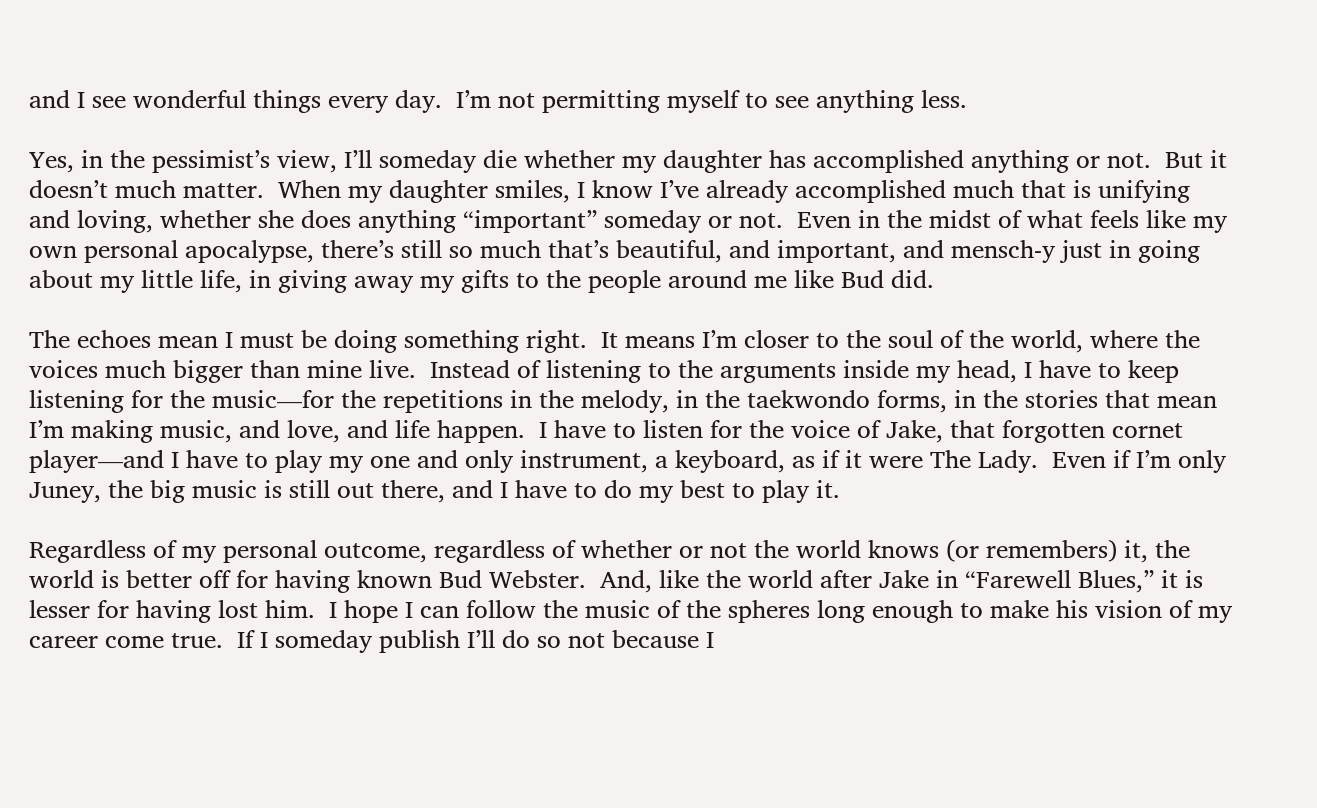and I see wonderful things every day.  I’m not permitting myself to see anything less.

Yes, in the pessimist’s view, I’ll someday die whether my daughter has accomplished anything or not.  But it doesn’t much matter.  When my daughter smiles, I know I’ve already accomplished much that is unifying and loving, whether she does anything “important” someday or not.  Even in the midst of what feels like my own personal apocalypse, there’s still so much that’s beautiful, and important, and mensch-y just in going about my little life, in giving away my gifts to the people around me like Bud did.

The echoes mean I must be doing something right.  It means I’m closer to the soul of the world, where the voices much bigger than mine live.  Instead of listening to the arguments inside my head, I have to keep listening for the music—for the repetitions in the melody, in the taekwondo forms, in the stories that mean I’m making music, and love, and life happen.  I have to listen for the voice of Jake, that forgotten cornet player—and I have to play my one and only instrument, a keyboard, as if it were The Lady.  Even if I’m only Juney, the big music is still out there, and I have to do my best to play it.

Regardless of my personal outcome, regardless of whether or not the world knows (or remembers) it, the world is better off for having known Bud Webster.  And, like the world after Jake in “Farewell Blues,” it is lesser for having lost him.  I hope I can follow the music of the spheres long enough to make his vision of my career come true.  If I someday publish I’ll do so not because I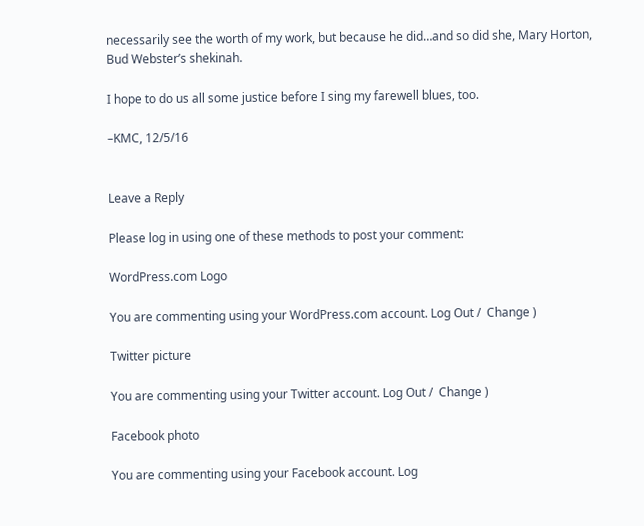necessarily see the worth of my work, but because he did…and so did she, Mary Horton, Bud Webster’s shekinah.

I hope to do us all some justice before I sing my farewell blues, too.

–KMC, 12/5/16


Leave a Reply

Please log in using one of these methods to post your comment:

WordPress.com Logo

You are commenting using your WordPress.com account. Log Out /  Change )

Twitter picture

You are commenting using your Twitter account. Log Out /  Change )

Facebook photo

You are commenting using your Facebook account. Log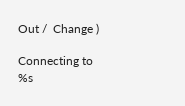Out /  Change )

Connecting to %s